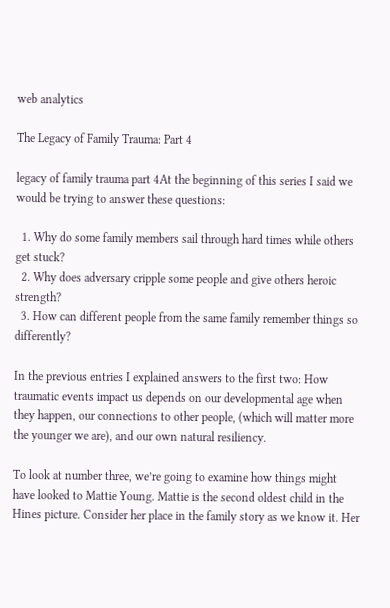web analytics

The Legacy of Family Trauma: Part 4

legacy of family trauma part 4At the beginning of this series I said we would be trying to answer these questions:

  1. Why do some family members sail through hard times while others get stuck?
  2. Why does adversary cripple some people and give others heroic strength?
  3. How can different people from the same family remember things so differently?

In the previous entries I explained answers to the first two: How traumatic events impact us depends on our developmental age when they happen, our connections to other people, (which will matter more the younger we are), and our own natural resiliency.

To look at number three, we’re going to examine how things might have looked to Mattie Young. Mattie is the second oldest child in the Hines picture. Consider her place in the family story as we know it. Her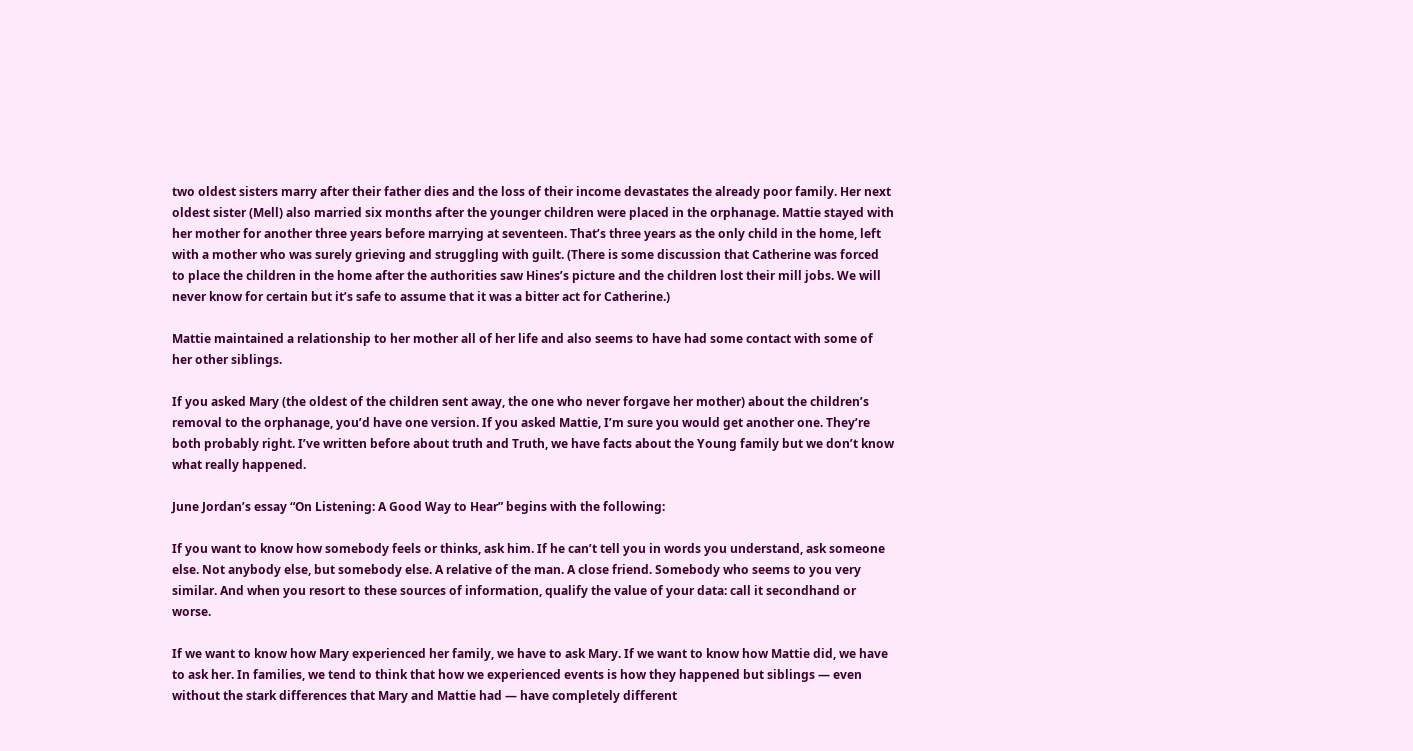two oldest sisters marry after their father dies and the loss of their income devastates the already poor family. Her next oldest sister (Mell) also married six months after the younger children were placed in the orphanage. Mattie stayed with her mother for another three years before marrying at seventeen. That’s three years as the only child in the home, left with a mother who was surely grieving and struggling with guilt. (There is some discussion that Catherine was forced to place the children in the home after the authorities saw Hines’s picture and the children lost their mill jobs. We will never know for certain but it’s safe to assume that it was a bitter act for Catherine.)

Mattie maintained a relationship to her mother all of her life and also seems to have had some contact with some of her other siblings.

If you asked Mary (the oldest of the children sent away, the one who never forgave her mother) about the children’s removal to the orphanage, you’d have one version. If you asked Mattie, I’m sure you would get another one. They’re both probably right. I’ve written before about truth and Truth, we have facts about the Young family but we don’t know what really happened.

June Jordan’s essay “On Listening: A Good Way to Hear” begins with the following:

If you want to know how somebody feels or thinks, ask him. If he can’t tell you in words you understand, ask someone else. Not anybody else, but somebody else. A relative of the man. A close friend. Somebody who seems to you very similar. And when you resort to these sources of information, qualify the value of your data: call it secondhand or worse.

If we want to know how Mary experienced her family, we have to ask Mary. If we want to know how Mattie did, we have to ask her. In families, we tend to think that how we experienced events is how they happened but siblings — even without the stark differences that Mary and Mattie had — have completely different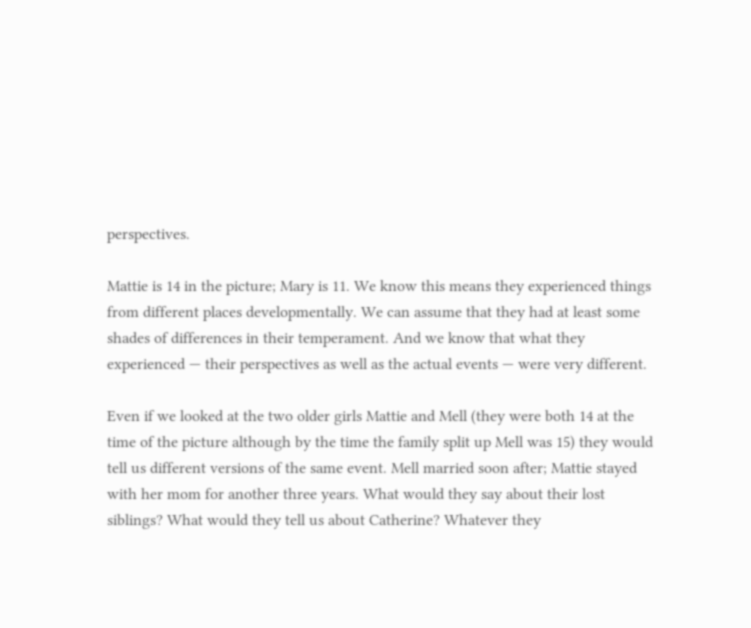perspectives.

Mattie is 14 in the picture; Mary is 11. We know this means they experienced things from different places developmentally. We can assume that they had at least some shades of differences in their temperament. And we know that what they experienced — their perspectives as well as the actual events — were very different.

Even if we looked at the two older girls Mattie and Mell (they were both 14 at the time of the picture although by the time the family split up Mell was 15) they would tell us different versions of the same event. Mell married soon after; Mattie stayed with her mom for another three years. What would they say about their lost siblings? What would they tell us about Catherine? Whatever they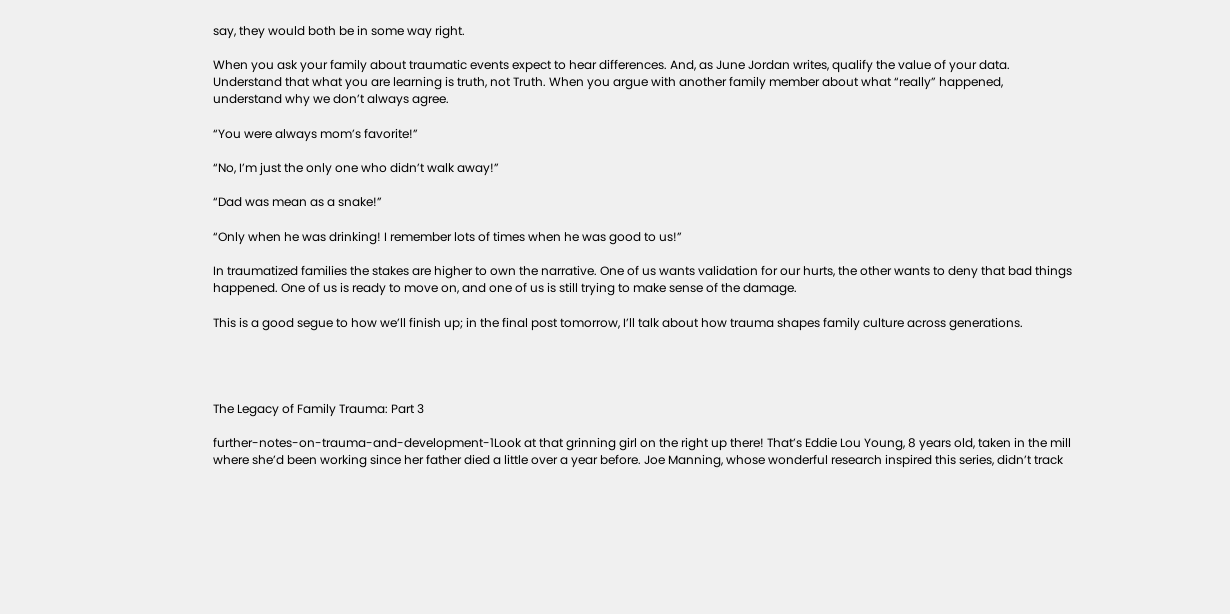say, they would both be in some way right.

When you ask your family about traumatic events expect to hear differences. And, as June Jordan writes, qualify the value of your data. Understand that what you are learning is truth, not Truth. When you argue with another family member about what “really” happened, understand why we don’t always agree.

“You were always mom’s favorite!”

“No, I’m just the only one who didn’t walk away!”

“Dad was mean as a snake!”

“Only when he was drinking! I remember lots of times when he was good to us!”

In traumatized families the stakes are higher to own the narrative. One of us wants validation for our hurts, the other wants to deny that bad things happened. One of us is ready to move on, and one of us is still trying to make sense of the damage.

This is a good segue to how we’ll finish up; in the final post tomorrow, I’ll talk about how trauma shapes family culture across generations.




The Legacy of Family Trauma: Part 3

further-notes-on-trauma-and-development-1Look at that grinning girl on the right up there! That’s Eddie Lou Young, 8 years old, taken in the mill where she’d been working since her father died a little over a year before. Joe Manning, whose wonderful research inspired this series, didn’t track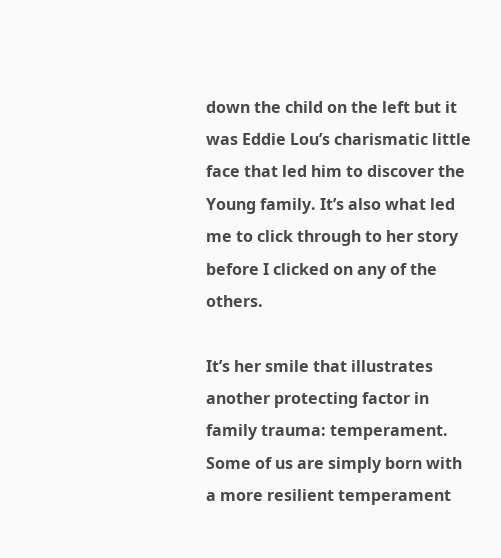down the child on the left but it was Eddie Lou’s charismatic little face that led him to discover the Young family. It’s also what led me to click through to her story before I clicked on any of the others.

It’s her smile that illustrates another protecting factor in family trauma: temperament. Some of us are simply born with a more resilient temperament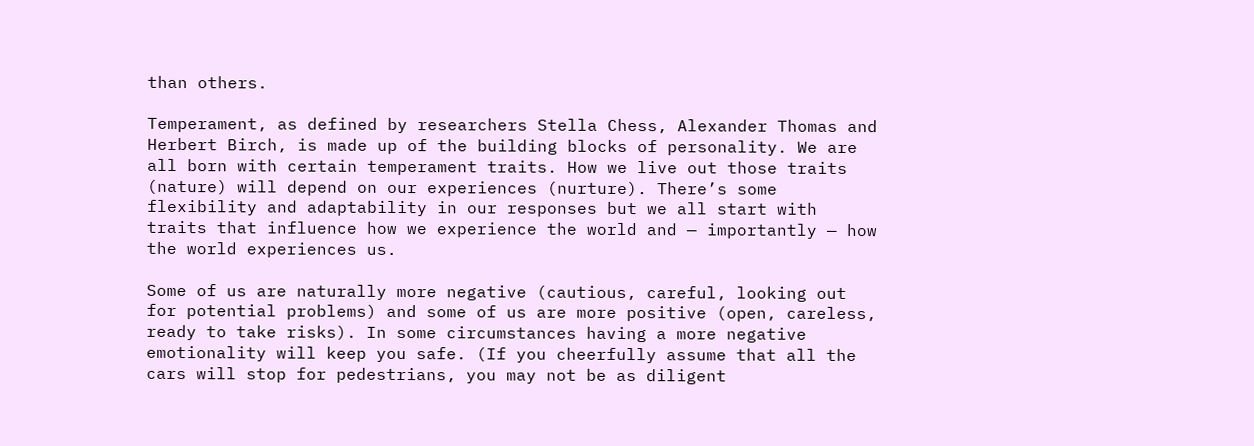than others.

Temperament, as defined by researchers Stella Chess, Alexander Thomas and Herbert Birch, is made up of the building blocks of personality. We are all born with certain temperament traits. How we live out those traits (nature) will depend on our experiences (nurture). There’s some flexibility and adaptability in our responses but we all start with traits that influence how we experience the world and — importantly — how the world experiences us.

Some of us are naturally more negative (cautious, careful, looking out for potential problems) and some of us are more positive (open, careless, ready to take risks). In some circumstances having a more negative emotionality will keep you safe. (If you cheerfully assume that all the cars will stop for pedestrians, you may not be as diligent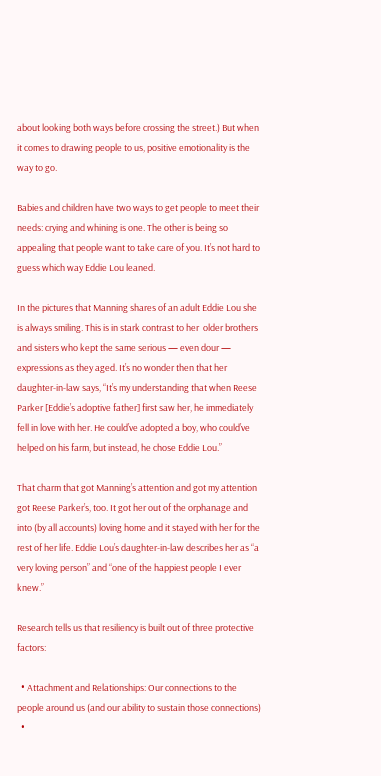about looking both ways before crossing the street.) But when it comes to drawing people to us, positive emotionality is the way to go.

Babies and children have two ways to get people to meet their needs: crying and whining is one. The other is being so appealing that people want to take care of you. It’s not hard to guess which way Eddie Lou leaned.

In the pictures that Manning shares of an adult Eddie Lou she is always smiling. This is in stark contrast to her  older brothers and sisters who kept the same serious — even dour — expressions as they aged. It’s no wonder then that her daughter-in-law says, “It’s my understanding that when Reese Parker [Eddie’s adoptive father] first saw her, he immediately fell in love with her. He could’ve adopted a boy, who could’ve helped on his farm, but instead, he chose Eddie Lou.”

That charm that got Manning’s attention and got my attention got Reese Parker’s, too. It got her out of the orphanage and into (by all accounts) loving home and it stayed with her for the rest of her life. Eddie Lou’s daughter-in-law describes her as “a very loving person” and “one of the happiest people I ever knew.”

Research tells us that resiliency is built out of three protective factors:

  • Attachment and Relationships: Our connections to the people around us (and our ability to sustain those connections)
  •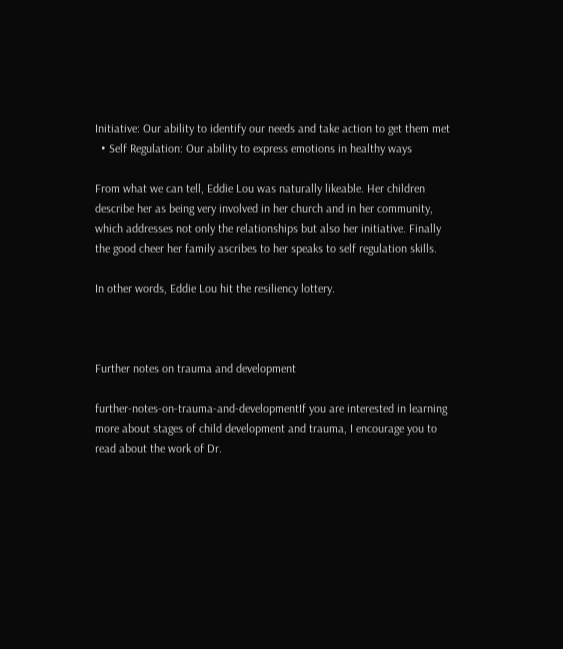Initiative: Our ability to identify our needs and take action to get them met
  • Self Regulation: Our ability to express emotions in healthy ways

From what we can tell, Eddie Lou was naturally likeable. Her children describe her as being very involved in her church and in her community, which addresses not only the relationships but also her initiative. Finally the good cheer her family ascribes to her speaks to self regulation skills.

In other words, Eddie Lou hit the resiliency lottery.



Further notes on trauma and development

further-notes-on-trauma-and-developmentIf you are interested in learning more about stages of child development and trauma, I encourage you to read about the work of Dr.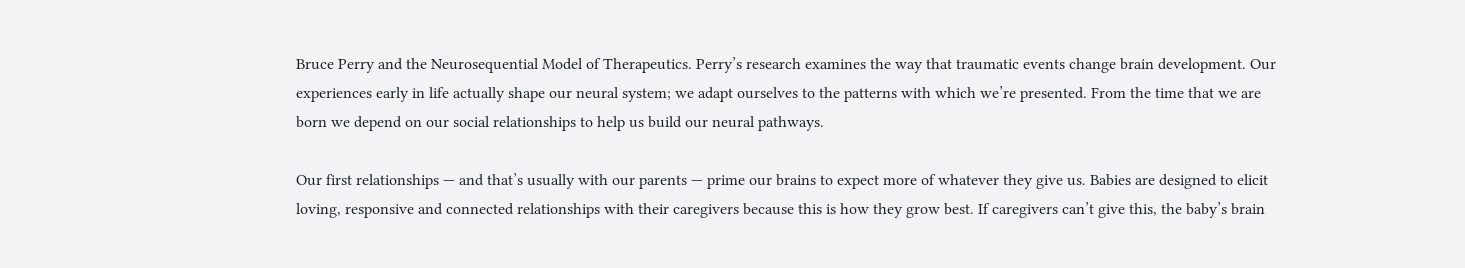Bruce Perry and the Neurosequential Model of Therapeutics. Perry’s research examines the way that traumatic events change brain development. Our experiences early in life actually shape our neural system; we adapt ourselves to the patterns with which we’re presented. From the time that we are born we depend on our social relationships to help us build our neural pathways.

Our first relationships — and that’s usually with our parents — prime our brains to expect more of whatever they give us. Babies are designed to elicit loving, responsive and connected relationships with their caregivers because this is how they grow best. If caregivers can’t give this, the baby’s brain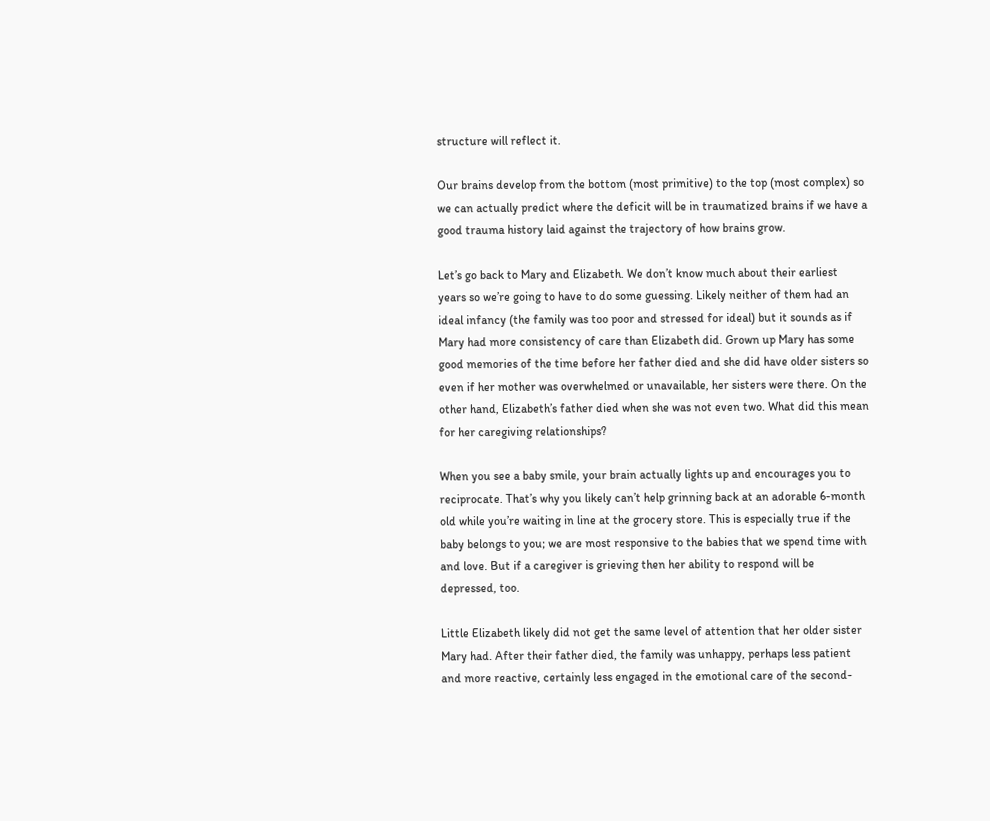structure will reflect it.

Our brains develop from the bottom (most primitive) to the top (most complex) so we can actually predict where the deficit will be in traumatized brains if we have a good trauma history laid against the trajectory of how brains grow.

Let’s go back to Mary and Elizabeth. We don’t know much about their earliest years so we’re going to have to do some guessing. Likely neither of them had an ideal infancy (the family was too poor and stressed for ideal) but it sounds as if Mary had more consistency of care than Elizabeth did. Grown up Mary has some good memories of the time before her father died and she did have older sisters so even if her mother was overwhelmed or unavailable, her sisters were there. On the other hand, Elizabeth’s father died when she was not even two. What did this mean for her caregiving relationships?

When you see a baby smile, your brain actually lights up and encourages you to reciprocate. That’s why you likely can’t help grinning back at an adorable 6-month old while you’re waiting in line at the grocery store. This is especially true if the baby belongs to you; we are most responsive to the babies that we spend time with and love. But if a caregiver is grieving then her ability to respond will be depressed, too.

Little Elizabeth likely did not get the same level of attention that her older sister Mary had. After their father died, the family was unhappy, perhaps less patient and more reactive, certainly less engaged in the emotional care of the second-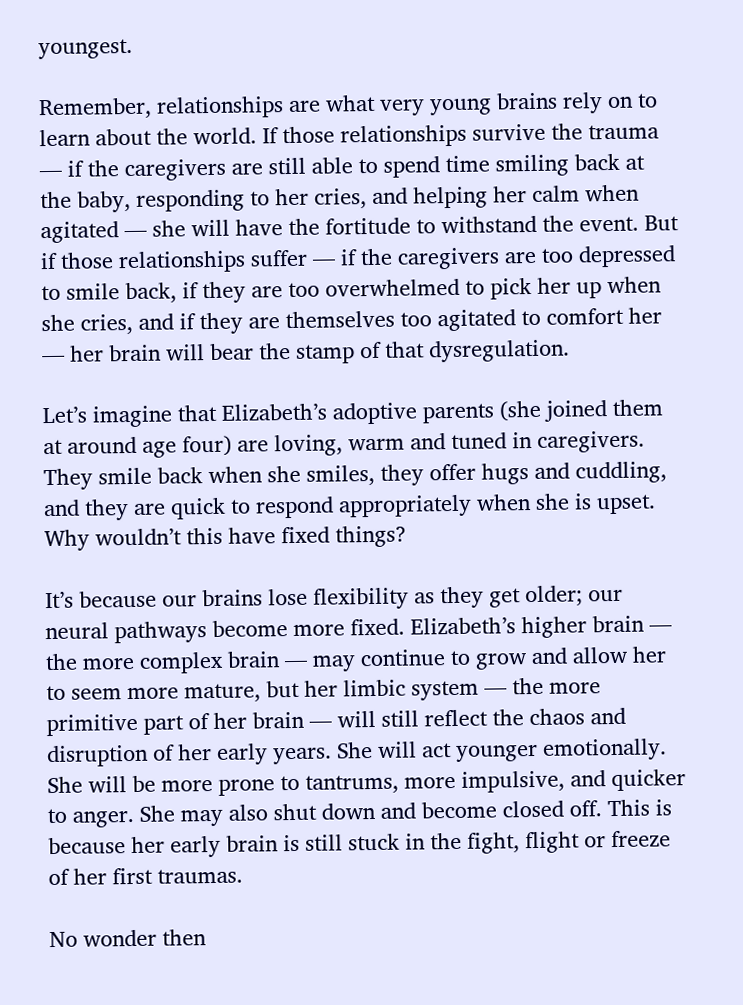youngest.

Remember, relationships are what very young brains rely on to learn about the world. If those relationships survive the trauma — if the caregivers are still able to spend time smiling back at the baby, responding to her cries, and helping her calm when agitated — she will have the fortitude to withstand the event. But if those relationships suffer — if the caregivers are too depressed to smile back, if they are too overwhelmed to pick her up when she cries, and if they are themselves too agitated to comfort her — her brain will bear the stamp of that dysregulation.

Let’s imagine that Elizabeth’s adoptive parents (she joined them at around age four) are loving, warm and tuned in caregivers. They smile back when she smiles, they offer hugs and cuddling, and they are quick to respond appropriately when she is upset. Why wouldn’t this have fixed things?

It’s because our brains lose flexibility as they get older; our neural pathways become more fixed. Elizabeth’s higher brain — the more complex brain — may continue to grow and allow her to seem more mature, but her limbic system — the more primitive part of her brain — will still reflect the chaos and disruption of her early years. She will act younger emotionally. She will be more prone to tantrums, more impulsive, and quicker to anger. She may also shut down and become closed off. This is because her early brain is still stuck in the fight, flight or freeze of her first traumas.

No wonder then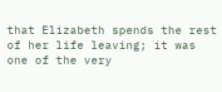that Elizabeth spends the rest of her life leaving; it was one of the very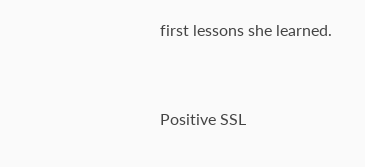first lessons she learned.



Positive SSL